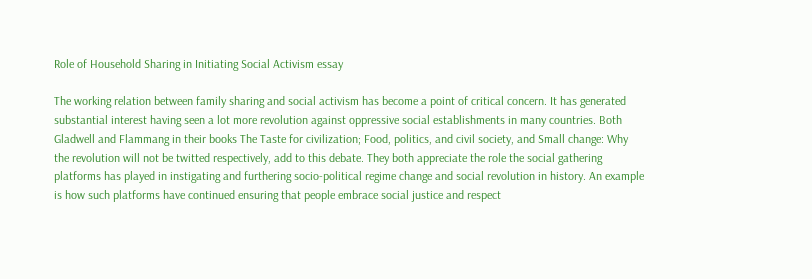Role of Household Sharing in Initiating Social Activism essay

The working relation between family sharing and social activism has become a point of critical concern. It has generated substantial interest having seen a lot more revolution against oppressive social establishments in many countries. Both Gladwell and Flammang in their books The Taste for civilization; Food, politics, and civil society, and Small change: Why the revolution will not be twitted respectively, add to this debate. They both appreciate the role the social gathering platforms has played in instigating and furthering socio-political regime change and social revolution in history. An example is how such platforms have continued ensuring that people embrace social justice and respect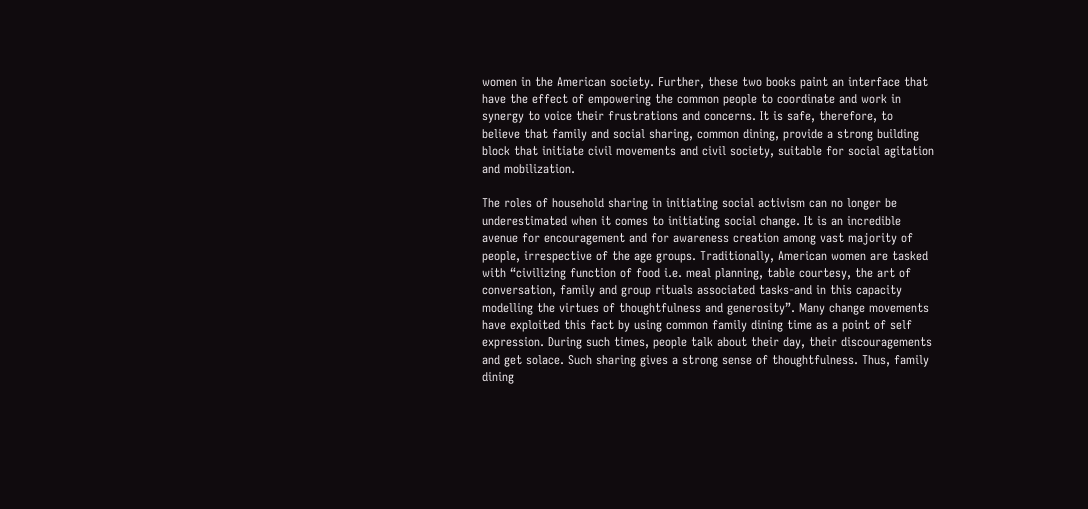women in the American society. Further, these two books paint an interface that have the effect of empowering the common people to coordinate and work in synergy to voice their frustrations and concerns. It is safe, therefore, to believe that family and social sharing, common dining, provide a strong building block that initiate civil movements and civil society, suitable for social agitation and mobilization.

The roles of household sharing in initiating social activism can no longer be underestimated when it comes to initiating social change. It is an incredible avenue for encouragement and for awareness creation among vast majority of people, irrespective of the age groups. Traditionally, American women are tasked with “civilizing function of food i.e. meal planning, table courtesy, the art of conversation, family and group rituals associated tasks-and in this capacity modelling the virtues of thoughtfulness and generosity”. Many change movements have exploited this fact by using common family dining time as a point of self expression. During such times, people talk about their day, their discouragements and get solace. Such sharing gives a strong sense of thoughtfulness. Thus, family dining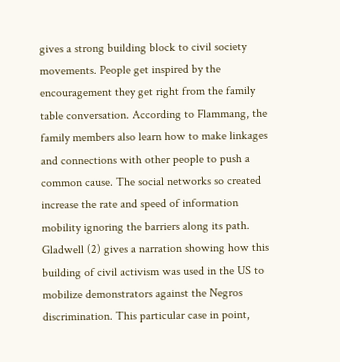gives a strong building block to civil society movements. People get inspired by the encouragement they get right from the family table conversation. According to Flammang, the family members also learn how to make linkages and connections with other people to push a common cause. The social networks so created increase the rate and speed of information mobility ignoring the barriers along its path. Gladwell (2) gives a narration showing how this building of civil activism was used in the US to mobilize demonstrators against the Negros discrimination. This particular case in point,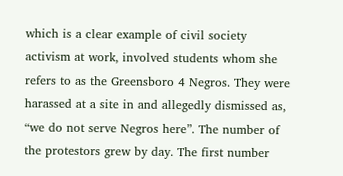which is a clear example of civil society activism at work, involved students whom she refers to as the Greensboro 4 Negros. They were harassed at a site in and allegedly dismissed as, “we do not serve Negros here”. The number of the protestors grew by day. The first number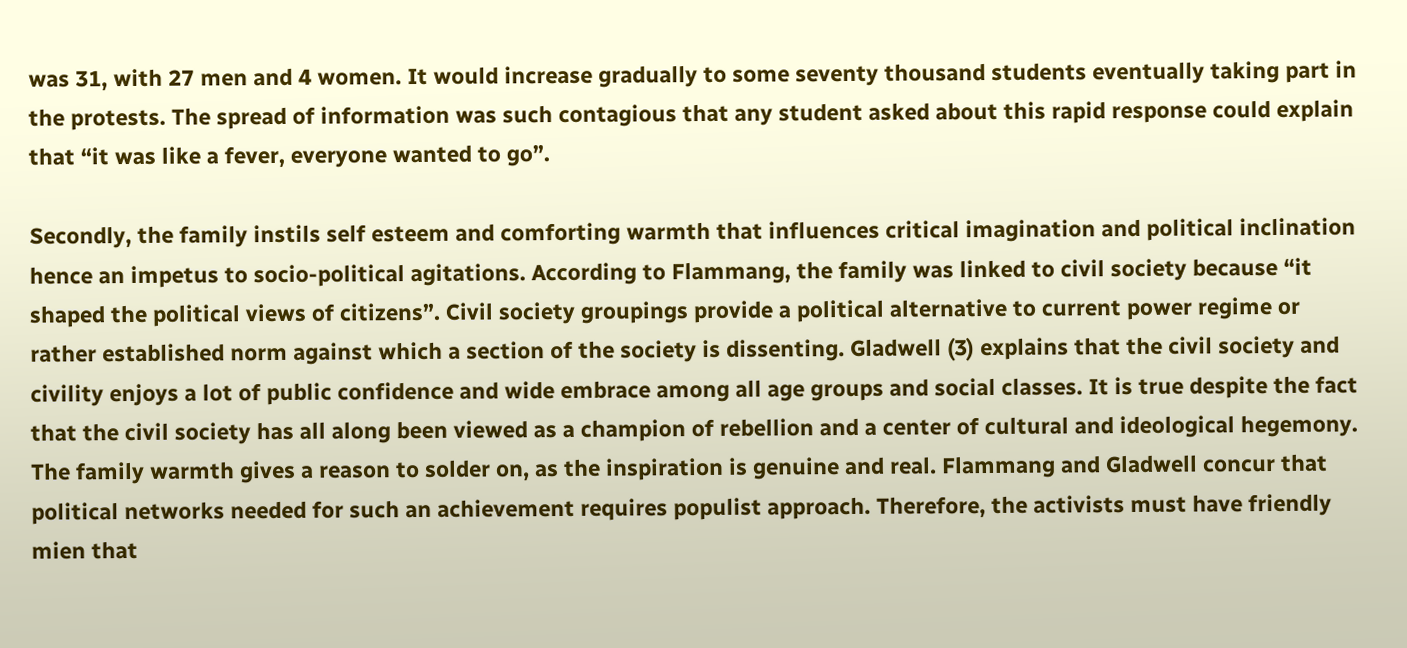was 31, with 27 men and 4 women. It would increase gradually to some seventy thousand students eventually taking part in the protests. The spread of information was such contagious that any student asked about this rapid response could explain that “it was like a fever, everyone wanted to go”.

Secondly, the family instils self esteem and comforting warmth that influences critical imagination and political inclination hence an impetus to socio-political agitations. According to Flammang, the family was linked to civil society because “it shaped the political views of citizens”. Civil society groupings provide a political alternative to current power regime or rather established norm against which a section of the society is dissenting. Gladwell (3) explains that the civil society and civility enjoys a lot of public confidence and wide embrace among all age groups and social classes. It is true despite the fact that the civil society has all along been viewed as a champion of rebellion and a center of cultural and ideological hegemony. The family warmth gives a reason to solder on, as the inspiration is genuine and real. Flammang and Gladwell concur that political networks needed for such an achievement requires populist approach. Therefore, the activists must have friendly mien that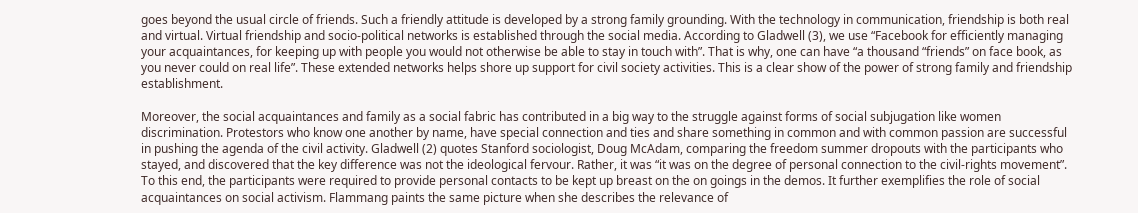goes beyond the usual circle of friends. Such a friendly attitude is developed by a strong family grounding. With the technology in communication, friendship is both real and virtual. Virtual friendship and socio-political networks is established through the social media. According to Gladwell (3), we use “Facebook for efficiently managing your acquaintances, for keeping up with people you would not otherwise be able to stay in touch with”. That is why, one can have “a thousand “friends” on face book, as you never could on real life”. These extended networks helps shore up support for civil society activities. This is a clear show of the power of strong family and friendship establishment.

Moreover, the social acquaintances and family as a social fabric has contributed in a big way to the struggle against forms of social subjugation like women discrimination. Protestors who know one another by name, have special connection and ties and share something in common and with common passion are successful in pushing the agenda of the civil activity. Gladwell (2) quotes Stanford sociologist, Doug McAdam, comparing the freedom summer dropouts with the participants who stayed, and discovered that the key difference was not the ideological fervour. Rather, it was “it was on the degree of personal connection to the civil-rights movement”. To this end, the participants were required to provide personal contacts to be kept up breast on the on goings in the demos. It further exemplifies the role of social acquaintances on social activism. Flammang paints the same picture when she describes the relevance of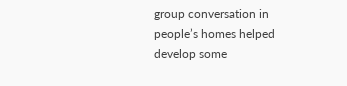group conversation in people’s homes helped develop some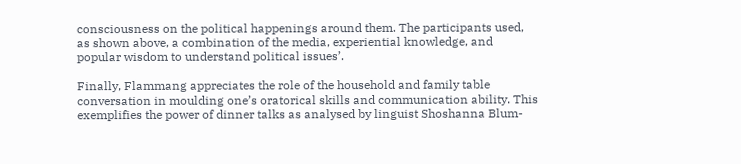consciousness on the political happenings around them. The participants used, as shown above, a combination of the media, experiential knowledge, and popular wisdom to understand political issues’.

Finally, Flammang appreciates the role of the household and family table conversation in moulding one’s oratorical skills and communication ability. This exemplifies the power of dinner talks as analysed by linguist Shoshanna Blum-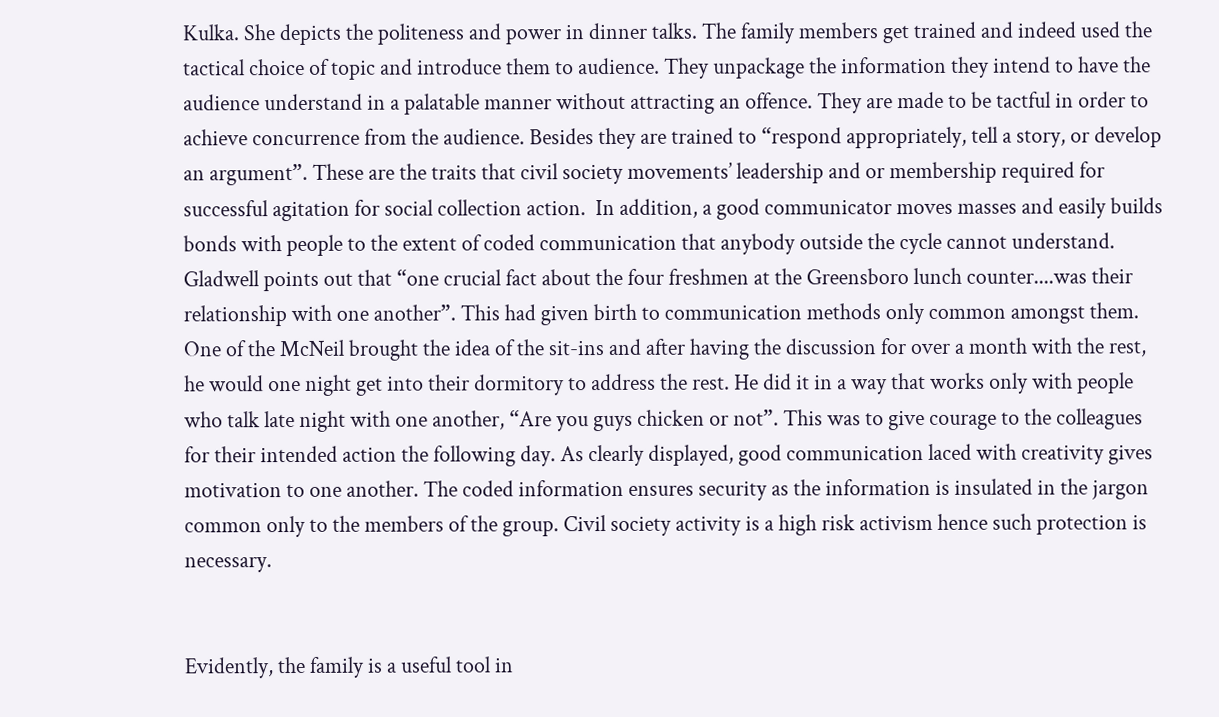Kulka. She depicts the politeness and power in dinner talks. The family members get trained and indeed used the tactical choice of topic and introduce them to audience. They unpackage the information they intend to have the audience understand in a palatable manner without attracting an offence. They are made to be tactful in order to achieve concurrence from the audience. Besides they are trained to “respond appropriately, tell a story, or develop an argument”. These are the traits that civil society movements’ leadership and or membership required for successful agitation for social collection action.  In addition, a good communicator moves masses and easily builds bonds with people to the extent of coded communication that anybody outside the cycle cannot understand. Gladwell points out that “one crucial fact about the four freshmen at the Greensboro lunch counter....was their relationship with one another”. This had given birth to communication methods only common amongst them. One of the McNeil brought the idea of the sit-ins and after having the discussion for over a month with the rest, he would one night get into their dormitory to address the rest. He did it in a way that works only with people who talk late night with one another, “Are you guys chicken or not”. This was to give courage to the colleagues for their intended action the following day. As clearly displayed, good communication laced with creativity gives motivation to one another. The coded information ensures security as the information is insulated in the jargon common only to the members of the group. Civil society activity is a high risk activism hence such protection is necessary.


Evidently, the family is a useful tool in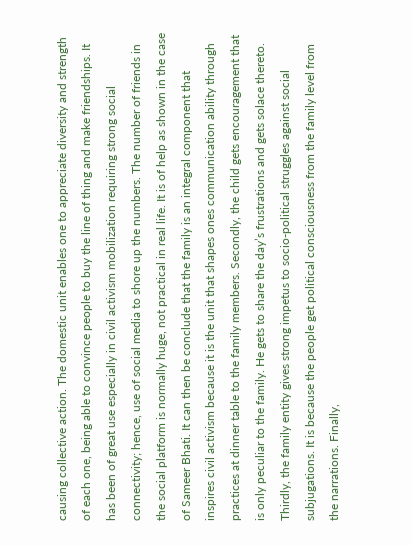causing collective action. The domestic unit enables one to appreciate diversity and strength of each one, being able to convince people to buy the line of thing and make friendships. It has been of great use especially in civil activism mobilization requiring strong social connectivity; hence, use of social media to shore up the numbers. The number of friends in the social platform is normally huge, not practical in real life. It is of help as shown in the case of Sameer Bhati. It can then be conclude that the family is an integral component that inspires civil activism because it is the unit that shapes ones communication ability through practices at dinner table to the family members. Secondly, the child gets encouragement that is only peculiar to the family. He gets to share the day’s frustrations and gets solace thereto. Thirdly, the family entity gives strong impetus to socio-political struggles against social subjugations. It is because the people get political consciousness from the family level from the narrations. Finally,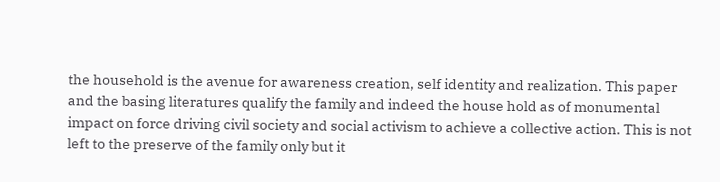the household is the avenue for awareness creation, self identity and realization. This paper and the basing literatures qualify the family and indeed the house hold as of monumental impact on force driving civil society and social activism to achieve a collective action. This is not left to the preserve of the family only but it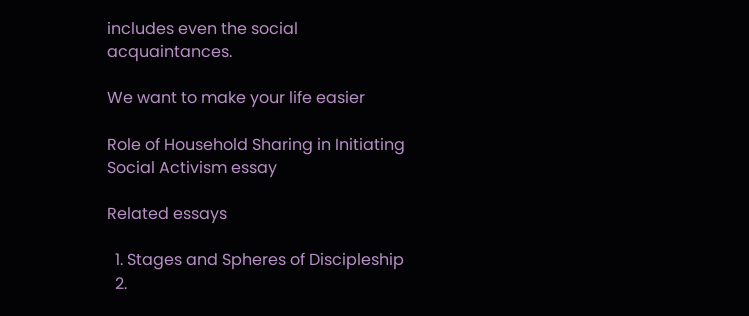includes even the social acquaintances.

We want to make your life easier

Role of Household Sharing in Initiating Social Activism essay

Related essays

  1. Stages and Spheres of Discipleship
  2.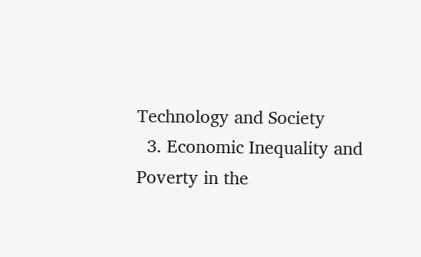Technology and Society
  3. Economic Inequality and Poverty in the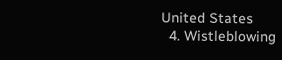United States
  4. Wistleblowing